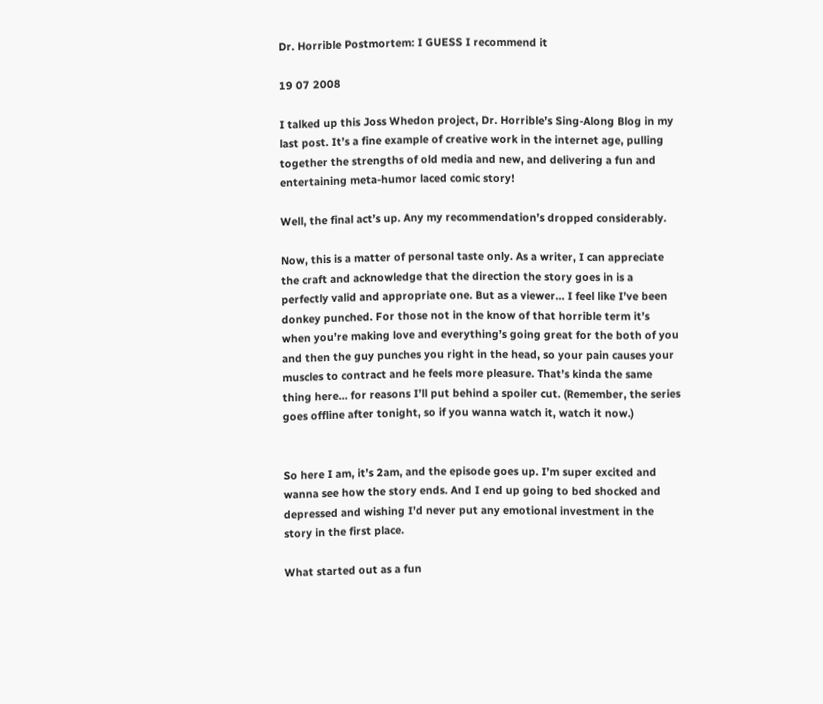Dr. Horrible Postmortem: I GUESS I recommend it

19 07 2008

I talked up this Joss Whedon project, Dr. Horrible’s Sing-Along Blog in my last post. It’s a fine example of creative work in the internet age, pulling together the strengths of old media and new, and delivering a fun and entertaining meta-humor laced comic story!

Well, the final act’s up. Any my recommendation’s dropped considerably.

Now, this is a matter of personal taste only. As a writer, I can appreciate the craft and acknowledge that the direction the story goes in is a perfectly valid and appropriate one. But as a viewer… I feel like I’ve been donkey punched. For those not in the know of that horrible term it’s when you’re making love and everything’s going great for the both of you and then the guy punches you right in the head, so your pain causes your muscles to contract and he feels more pleasure. That’s kinda the same thing here… for reasons I’ll put behind a spoiler cut. (Remember, the series goes offline after tonight, so if you wanna watch it, watch it now.)


So here I am, it’s 2am, and the episode goes up. I’m super excited and wanna see how the story ends. And I end up going to bed shocked and depressed and wishing I’d never put any emotional investment in the story in the first place.

What started out as a fun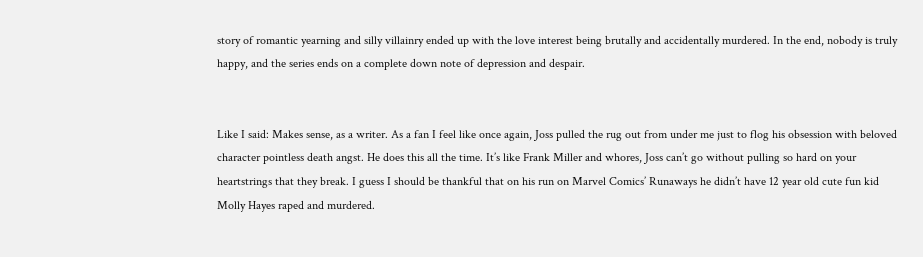story of romantic yearning and silly villainry ended up with the love interest being brutally and accidentally murdered. In the end, nobody is truly happy, and the series ends on a complete down note of depression and despair.


Like I said: Makes sense, as a writer. As a fan I feel like once again, Joss pulled the rug out from under me just to flog his obsession with beloved character pointless death angst. He does this all the time. It’s like Frank Miller and whores, Joss can’t go without pulling so hard on your heartstrings that they break. I guess I should be thankful that on his run on Marvel Comics’ Runaways he didn’t have 12 year old cute fun kid Molly Hayes raped and murdered.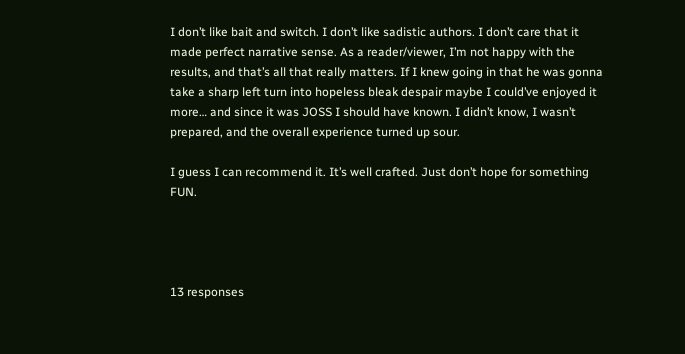I don’t like bait and switch. I don’t like sadistic authors. I don’t care that it made perfect narrative sense. As a reader/viewer, I’m not happy with the results, and that’s all that really matters. If I knew going in that he was gonna take a sharp left turn into hopeless bleak despair maybe I could’ve enjoyed it more… and since it was JOSS I should have known. I didn’t know, I wasn’t prepared, and the overall experience turned up sour.

I guess I can recommend it. It’s well crafted. Just don’t hope for something FUN.




13 responses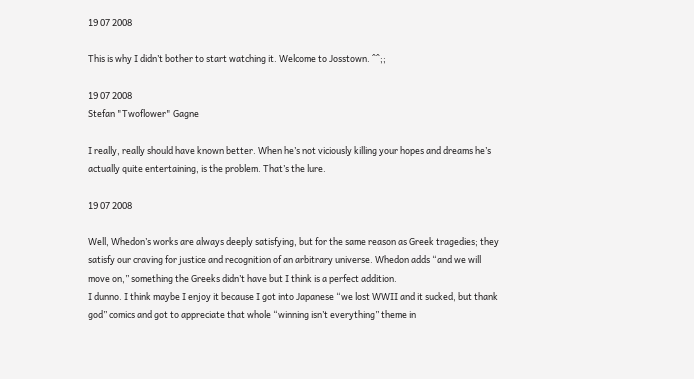19 07 2008

This is why I didn’t bother to start watching it. Welcome to Josstown. ^^;;

19 07 2008
Stefan "Twoflower" Gagne

I really, really should have known better. When he’s not viciously killing your hopes and dreams he’s actually quite entertaining, is the problem. That’s the lure.

19 07 2008

Well, Whedon’s works are always deeply satisfying, but for the same reason as Greek tragedies; they satisfy our craving for justice and recognition of an arbitrary universe. Whedon adds “and we will move on,” something the Greeks didn’t have but I think is a perfect addition.
I dunno. I think maybe I enjoy it because I got into Japanese “we lost WWII and it sucked, but thank god” comics and got to appreciate that whole “winning isn’t everything” theme in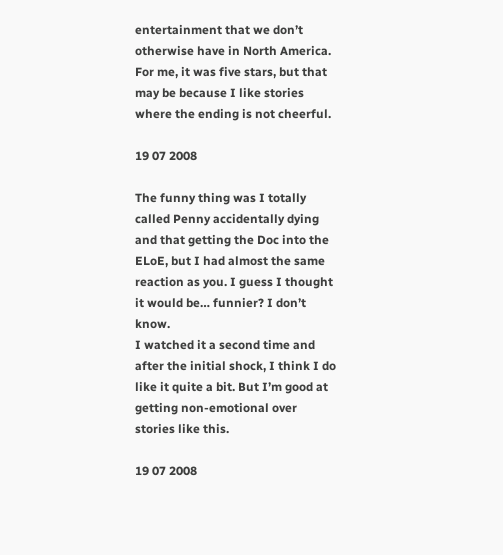entertainment that we don’t otherwise have in North America. For me, it was five stars, but that may be because I like stories where the ending is not cheerful.

19 07 2008

The funny thing was I totally called Penny accidentally dying and that getting the Doc into the ELoE, but I had almost the same reaction as you. I guess I thought it would be… funnier? I don’t know.
I watched it a second time and after the initial shock, I think I do like it quite a bit. But I’m good at getting non-emotional over stories like this.

19 07 2008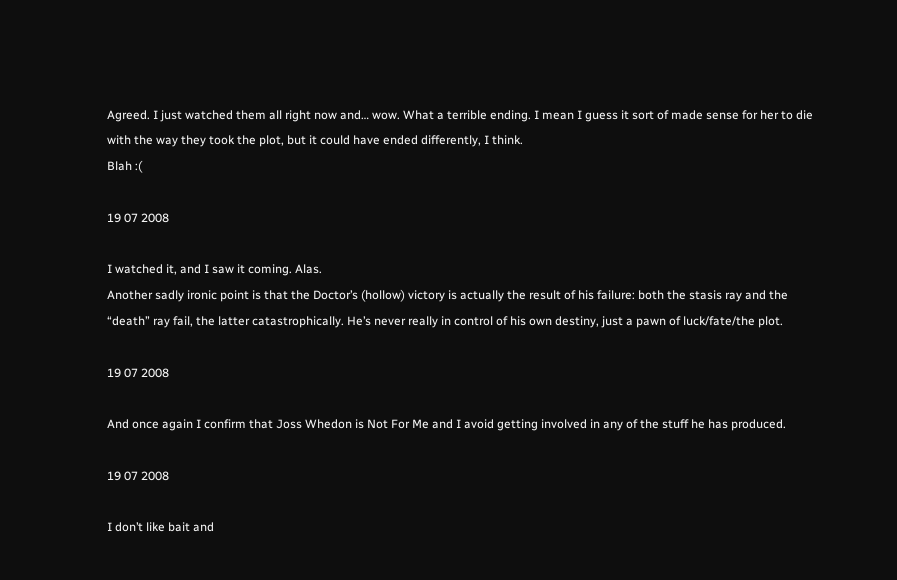Agreed. I just watched them all right now and… wow. What a terrible ending. I mean I guess it sort of made sense for her to die with the way they took the plot, but it could have ended differently, I think.
Blah :(

19 07 2008

I watched it, and I saw it coming. Alas.
Another sadly ironic point is that the Doctor’s (hollow) victory is actually the result of his failure: both the stasis ray and the “death” ray fail, the latter catastrophically. He’s never really in control of his own destiny, just a pawn of luck/fate/the plot.

19 07 2008

And once again I confirm that Joss Whedon is Not For Me and I avoid getting involved in any of the stuff he has produced.

19 07 2008

I don’t like bait and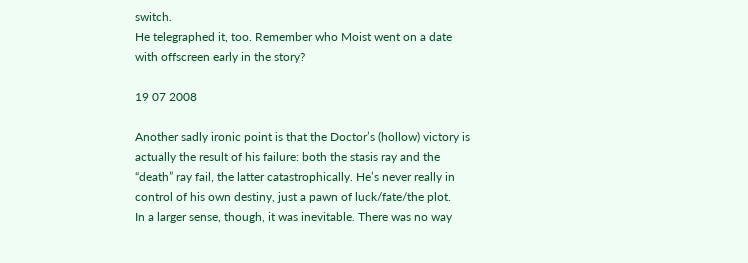switch.
He telegraphed it, too. Remember who Moist went on a date with offscreen early in the story?

19 07 2008

Another sadly ironic point is that the Doctor’s (hollow) victory is actually the result of his failure: both the stasis ray and the “death” ray fail, the latter catastrophically. He’s never really in control of his own destiny, just a pawn of luck/fate/the plot.
In a larger sense, though, it was inevitable. There was no way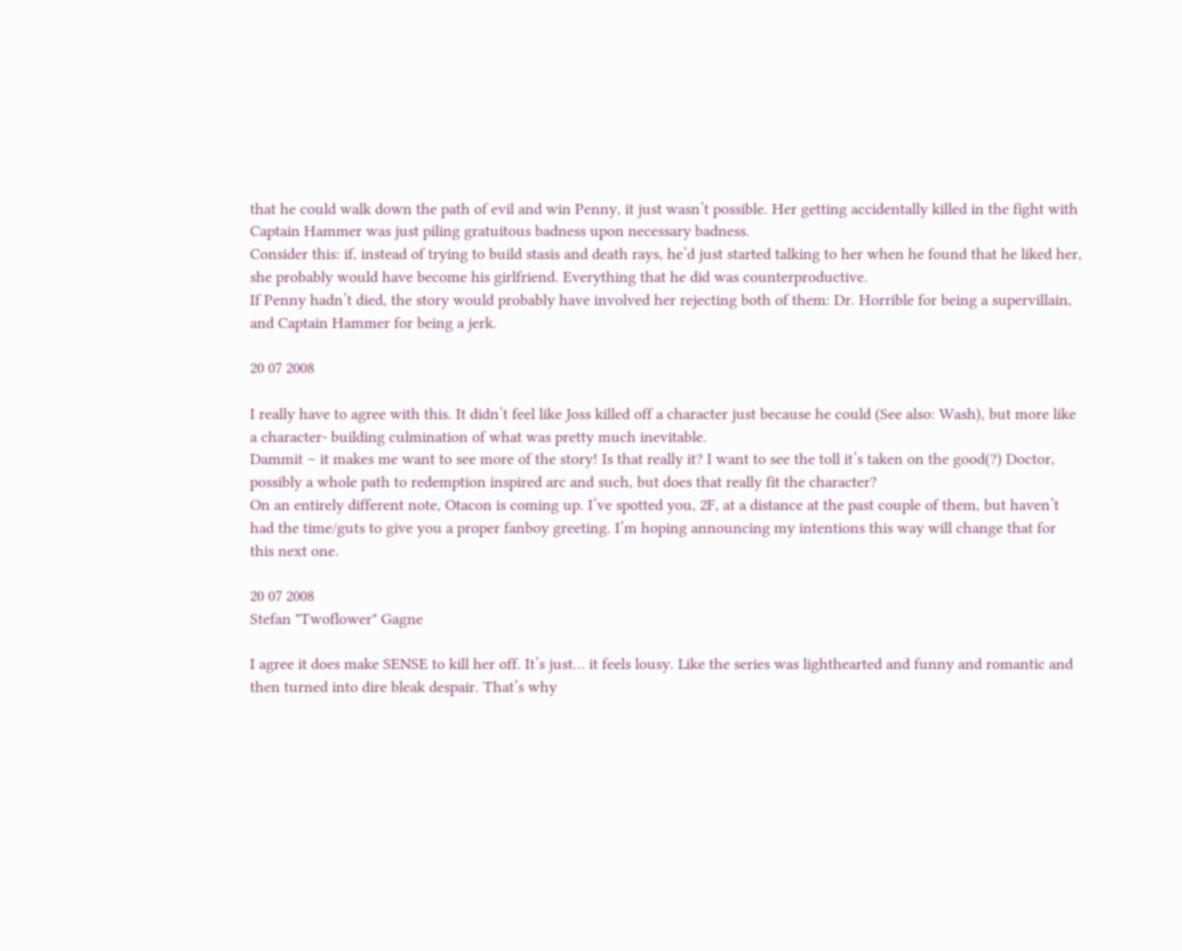that he could walk down the path of evil and win Penny, it just wasn’t possible. Her getting accidentally killed in the fight with Captain Hammer was just piling gratuitous badness upon necessary badness.
Consider this: if, instead of trying to build stasis and death rays, he’d just started talking to her when he found that he liked her, she probably would have become his girlfriend. Everything that he did was counterproductive.
If Penny hadn’t died, the story would probably have involved her rejecting both of them: Dr. Horrible for being a supervillain, and Captain Hammer for being a jerk.

20 07 2008

I really have to agree with this. It didn’t feel like Joss killed off a character just because he could (See also: Wash), but more like a character- building culmination of what was pretty much inevitable.
Dammit – it makes me want to see more of the story! Is that really it? I want to see the toll it’s taken on the good(?) Doctor, possibly a whole path to redemption inspired arc and such, but does that really fit the character?
On an entirely different note, Otacon is coming up. I’ve spotted you, 2F, at a distance at the past couple of them, but haven’t had the time/guts to give you a proper fanboy greeting. I’m hoping announcing my intentions this way will change that for this next one.

20 07 2008
Stefan "Twoflower" Gagne

I agree it does make SENSE to kill her off. It’s just… it feels lousy. Like the series was lighthearted and funny and romantic and then turned into dire bleak despair. That’s why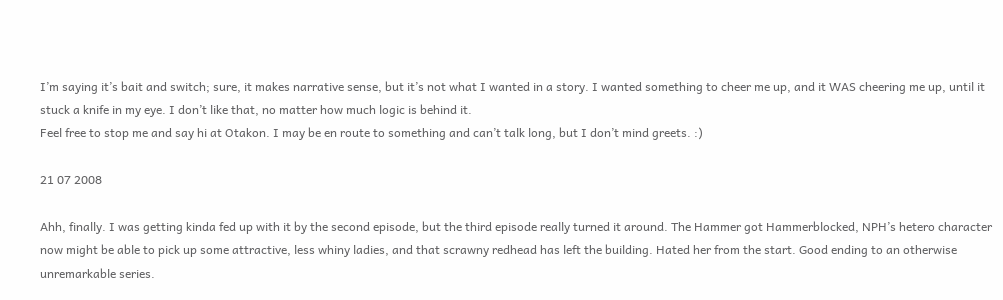I’m saying it’s bait and switch; sure, it makes narrative sense, but it’s not what I wanted in a story. I wanted something to cheer me up, and it WAS cheering me up, until it stuck a knife in my eye. I don’t like that, no matter how much logic is behind it.
Feel free to stop me and say hi at Otakon. I may be en route to something and can’t talk long, but I don’t mind greets. :)

21 07 2008

Ahh, finally. I was getting kinda fed up with it by the second episode, but the third episode really turned it around. The Hammer got Hammerblocked, NPH’s hetero character now might be able to pick up some attractive, less whiny ladies, and that scrawny redhead has left the building. Hated her from the start. Good ending to an otherwise unremarkable series.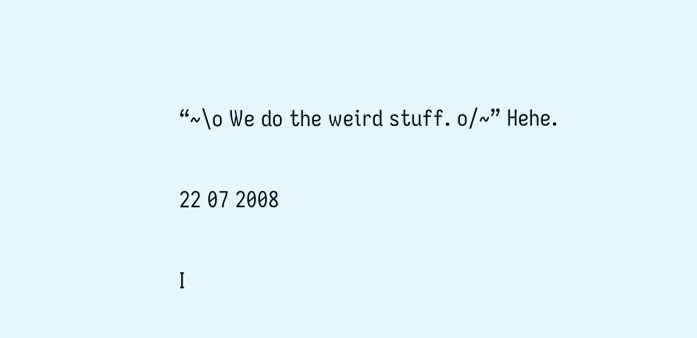“~\o We do the weird stuff. o/~” Hehe.

22 07 2008

I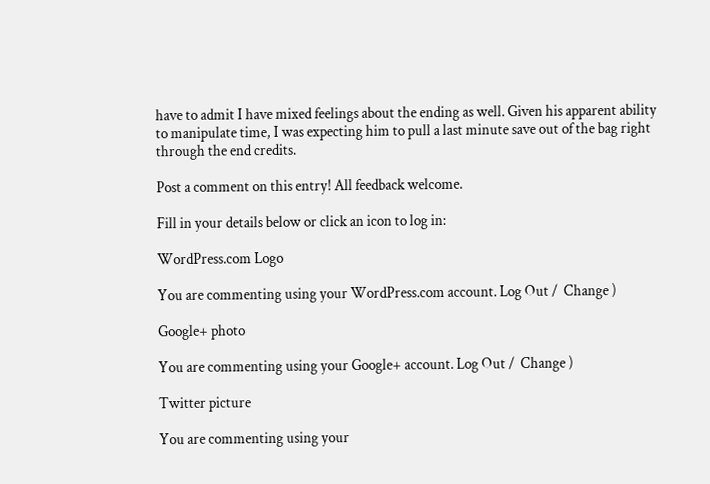have to admit I have mixed feelings about the ending as well. Given his apparent ability to manipulate time, I was expecting him to pull a last minute save out of the bag right through the end credits.

Post a comment on this entry! All feedback welcome.

Fill in your details below or click an icon to log in:

WordPress.com Logo

You are commenting using your WordPress.com account. Log Out /  Change )

Google+ photo

You are commenting using your Google+ account. Log Out /  Change )

Twitter picture

You are commenting using your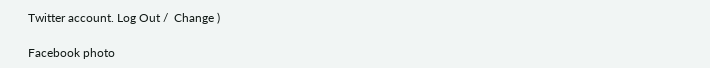Twitter account. Log Out /  Change )

Facebook photo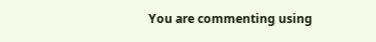You are commenting using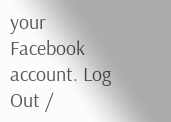your Facebook account. Log Out /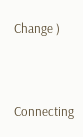Change )


Connecting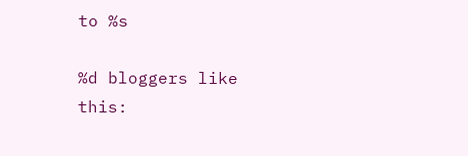to %s

%d bloggers like this: